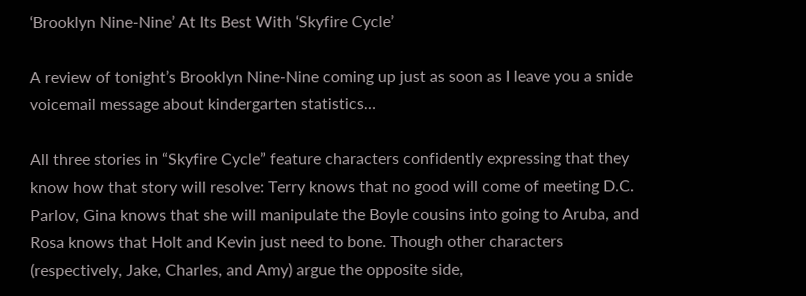‘Brooklyn Nine-Nine’ At Its Best With ‘Skyfire Cycle’

A review of tonight’s Brooklyn Nine-Nine coming up just as soon as I leave you a snide voicemail message about kindergarten statistics…

All three stories in “Skyfire Cycle” feature characters confidently expressing that they know how that story will resolve: Terry knows that no good will come of meeting D.C. Parlov, Gina knows that she will manipulate the Boyle cousins into going to Aruba, and Rosa knows that Holt and Kevin just need to bone. Though other characters (respectively, Jake, Charles, and Amy) argue the opposite side,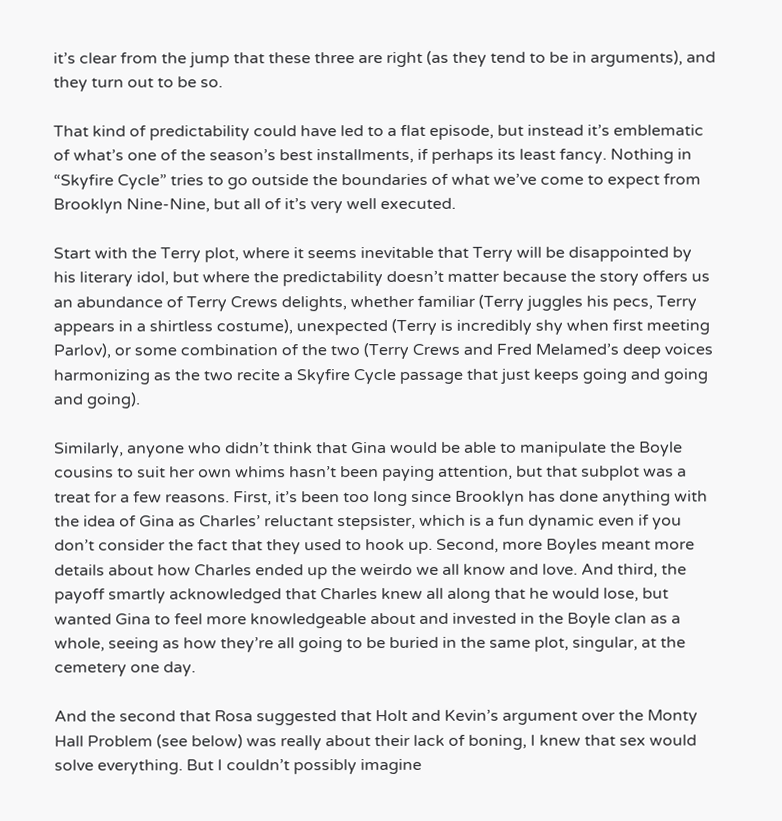it’s clear from the jump that these three are right (as they tend to be in arguments), and they turn out to be so.

That kind of predictability could have led to a flat episode, but instead it’s emblematic of what’s one of the season’s best installments, if perhaps its least fancy. Nothing in “Skyfire Cycle” tries to go outside the boundaries of what we’ve come to expect from Brooklyn Nine-Nine, but all of it’s very well executed.

Start with the Terry plot, where it seems inevitable that Terry will be disappointed by his literary idol, but where the predictability doesn’t matter because the story offers us an abundance of Terry Crews delights, whether familiar (Terry juggles his pecs, Terry appears in a shirtless costume), unexpected (Terry is incredibly shy when first meeting Parlov), or some combination of the two (Terry Crews and Fred Melamed’s deep voices harmonizing as the two recite a Skyfire Cycle passage that just keeps going and going and going).

Similarly, anyone who didn’t think that Gina would be able to manipulate the Boyle cousins to suit her own whims hasn’t been paying attention, but that subplot was a treat for a few reasons. First, it’s been too long since Brooklyn has done anything with the idea of Gina as Charles’ reluctant stepsister, which is a fun dynamic even if you don’t consider the fact that they used to hook up. Second, more Boyles meant more details about how Charles ended up the weirdo we all know and love. And third, the payoff smartly acknowledged that Charles knew all along that he would lose, but wanted Gina to feel more knowledgeable about and invested in the Boyle clan as a whole, seeing as how they’re all going to be buried in the same plot, singular, at the cemetery one day.

And the second that Rosa suggested that Holt and Kevin’s argument over the Monty Hall Problem (see below) was really about their lack of boning, I knew that sex would solve everything. But I couldn’t possibly imagine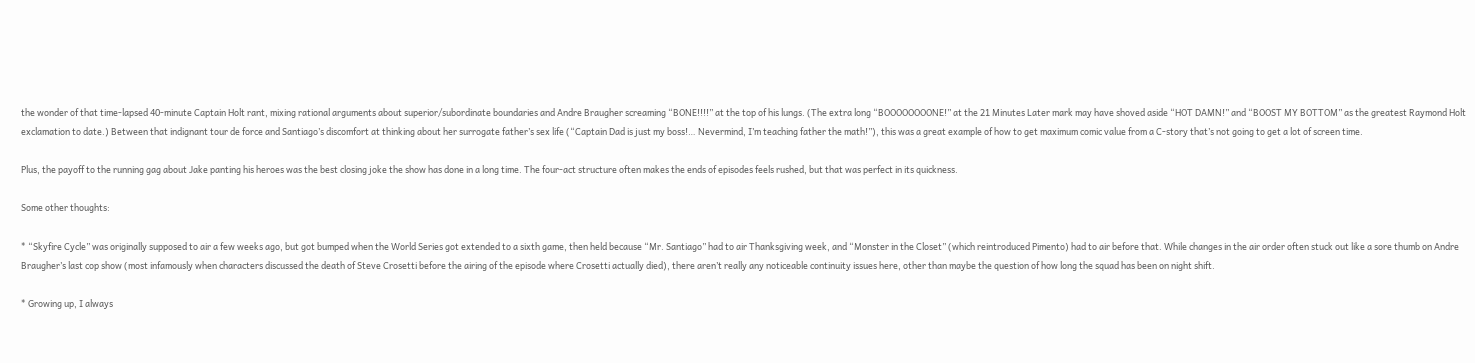the wonder of that time-lapsed 40-minute Captain Holt rant, mixing rational arguments about superior/subordinate boundaries and Andre Braugher screaming “BONE!!!!” at the top of his lungs. (The extra long “BOOOOOOOONE!” at the 21 Minutes Later mark may have shoved aside “HOT DAMN!” and “BOOST MY BOTTOM” as the greatest Raymond Holt exclamation to date.) Between that indignant tour de force and Santiago’s discomfort at thinking about her surrogate father’s sex life (“Captain Dad is just my boss!… Nevermind, I’m teaching father the math!”), this was a great example of how to get maximum comic value from a C-story that’s not going to get a lot of screen time.

Plus, the payoff to the running gag about Jake panting his heroes was the best closing joke the show has done in a long time. The four-act structure often makes the ends of episodes feels rushed, but that was perfect in its quickness.

Some other thoughts:

* “Skyfire Cycle” was originally supposed to air a few weeks ago, but got bumped when the World Series got extended to a sixth game, then held because “Mr. Santiago” had to air Thanksgiving week, and “Monster in the Closet” (which reintroduced Pimento) had to air before that. While changes in the air order often stuck out like a sore thumb on Andre Braugher’s last cop show (most infamously when characters discussed the death of Steve Crosetti before the airing of the episode where Crosetti actually died), there aren’t really any noticeable continuity issues here, other than maybe the question of how long the squad has been on night shift.

* Growing up, I always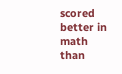scored better in math than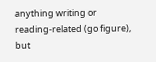anything writing or reading-related (go figure), but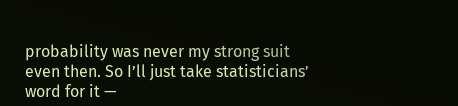probability was never my strong suit even then. So I’ll just take statisticians’ word for it —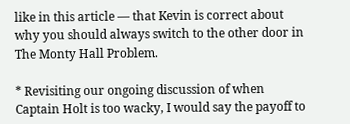like in this article — that Kevin is correct about why you should always switch to the other door in The Monty Hall Problem.

* Revisiting our ongoing discussion of when Captain Holt is too wacky, I would say the payoff to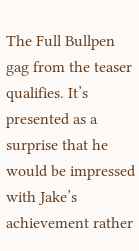The Full Bullpen gag from the teaser qualifies. It’s presented as a surprise that he would be impressed with Jake’s achievement rather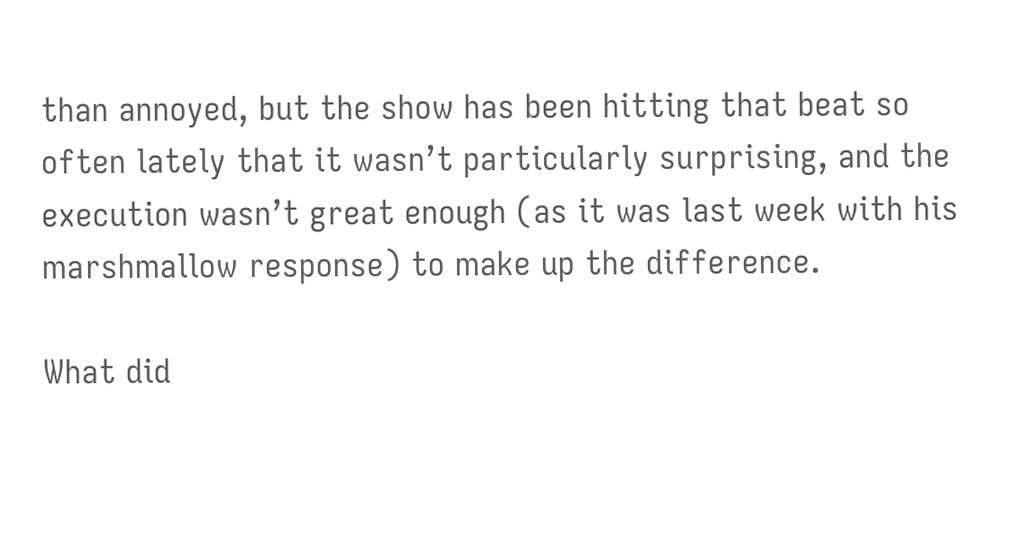than annoyed, but the show has been hitting that beat so often lately that it wasn’t particularly surprising, and the execution wasn’t great enough (as it was last week with his marshmallow response) to make up the difference.

What did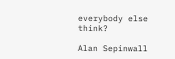everybody else think?

Alan Sepinwall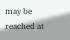may be reached at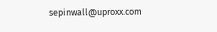sepinwall@uproxx.com